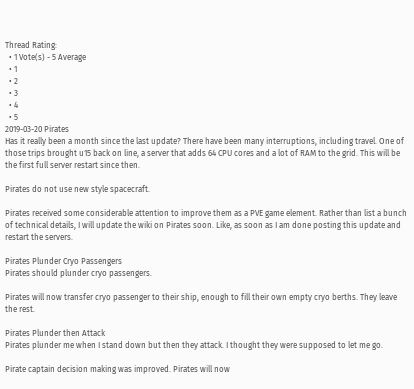Thread Rating:
  • 1 Vote(s) - 5 Average
  • 1
  • 2
  • 3
  • 4
  • 5
2019-03-20 Pirates
Has it really been a month since the last update? There have been many interruptions, including travel. One of those trips brought u15 back on line, a server that adds 64 CPU cores and a lot of RAM to the grid. This will be the first full server restart since then.

Pirates do not use new style spacecraft.

Pirates received some considerable attention to improve them as a PVE game element. Rather than list a bunch of technical details, I will update the wiki on Pirates soon. Like, as soon as I am done posting this update and restart the servers.

Pirates Plunder Cryo Passengers
Pirates should plunder cryo passengers.

Pirates will now transfer cryo passenger to their ship, enough to fill their own empty cryo berths. They leave the rest.

Pirates Plunder then Attack
Pirates plunder me when I stand down but then they attack. I thought they were supposed to let me go.

Pirate captain decision making was improved. Pirates will now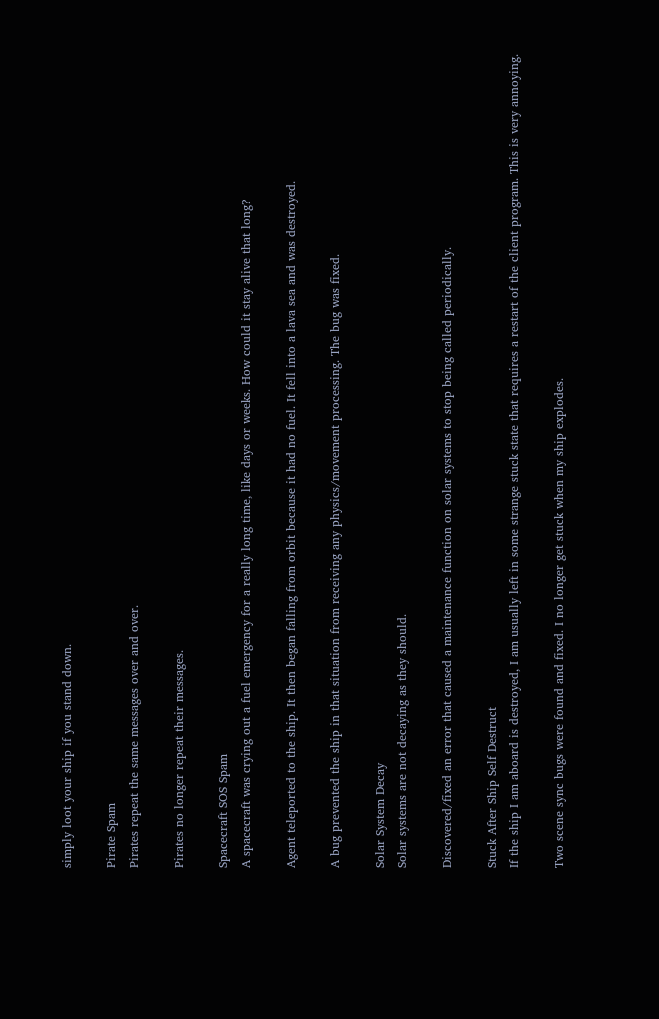simply loot your ship if you stand down.

Pirate Spam
Pirates repeat the same messages over and over.

Pirates no longer repeat their messages.

Spacecraft SOS Spam
A spacecraft was crying out a fuel emergency for a really long time, like days or weeks. How could it stay alive that long?

Agent teleported to the ship. It then began falling from orbit because it had no fuel. It fell into a lava sea and was destroyed.

A bug prevented the ship in that situation from receiving any physics/movement processing. The bug was fixed.

Solar System Decay
Solar systems are not decaying as they should.

Discovered/fixed an error that caused a maintenance function on solar systems to stop being called periodically.

Stuck After Ship Self Destruct
If the ship I am aboard is destroyed, I am usually left in some strange stuck state that requires a restart of the client program. This is very annoying.

Two scene sync bugs were found and fixed. I no longer get stuck when my ship explodes.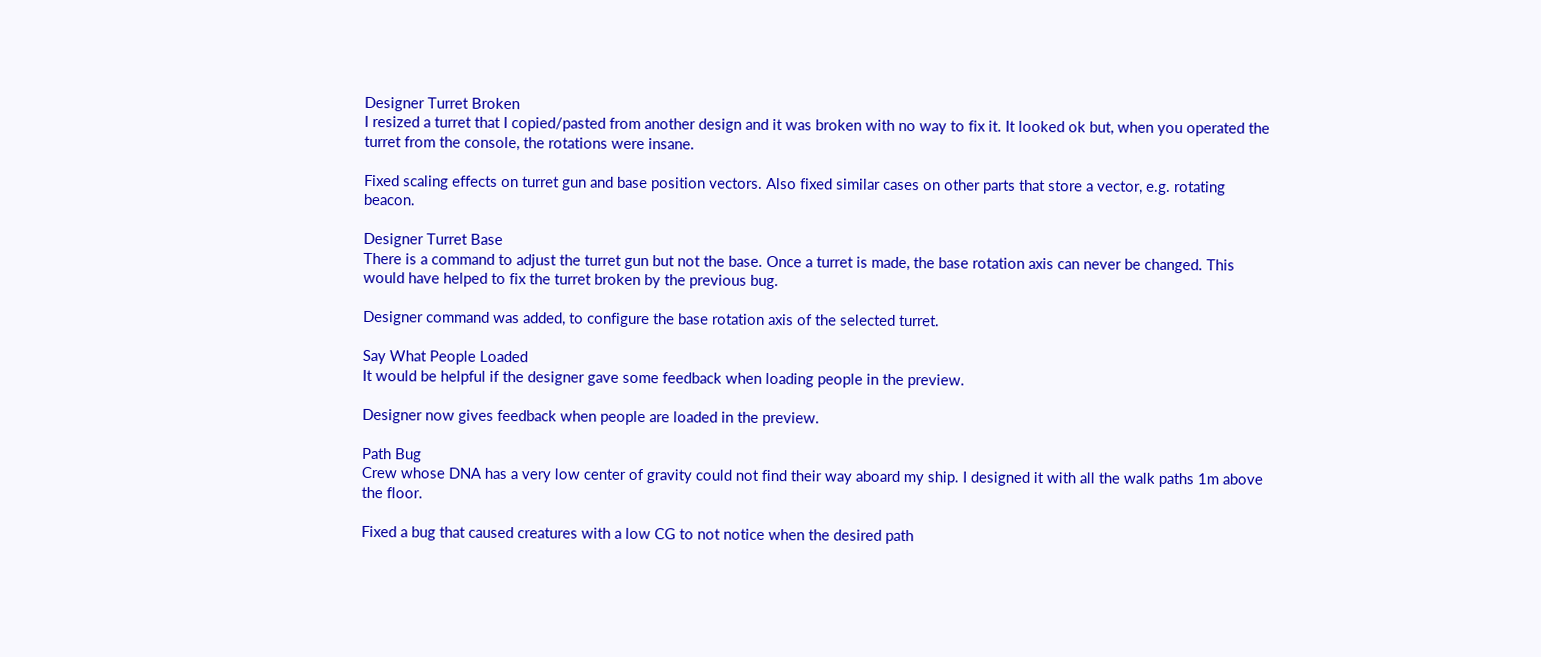Designer Turret Broken
I resized a turret that I copied/pasted from another design and it was broken with no way to fix it. It looked ok but, when you operated the turret from the console, the rotations were insane.

Fixed scaling effects on turret gun and base position vectors. Also fixed similar cases on other parts that store a vector, e.g. rotating beacon.

Designer Turret Base
There is a command to adjust the turret gun but not the base. Once a turret is made, the base rotation axis can never be changed. This would have helped to fix the turret broken by the previous bug.

Designer command was added, to configure the base rotation axis of the selected turret.

Say What People Loaded
It would be helpful if the designer gave some feedback when loading people in the preview.

Designer now gives feedback when people are loaded in the preview.

Path Bug
Crew whose DNA has a very low center of gravity could not find their way aboard my ship. I designed it with all the walk paths 1m above the floor.

Fixed a bug that caused creatures with a low CG to not notice when the desired path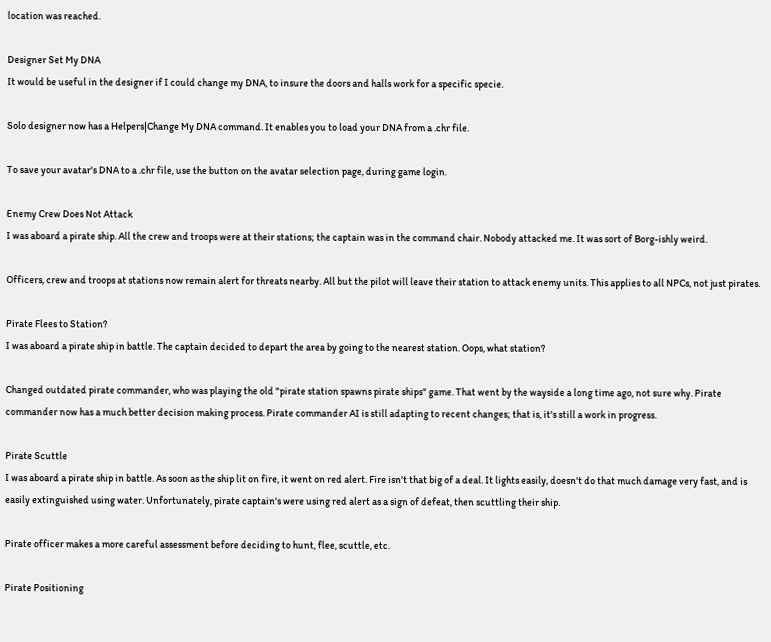location was reached.

Designer Set My DNA
It would be useful in the designer if I could change my DNA, to insure the doors and halls work for a specific specie.

Solo designer now has a Helpers|Change My DNA command. It enables you to load your DNA from a .chr file.

To save your avatar's DNA to a .chr file, use the button on the avatar selection page, during game login.

Enemy Crew Does Not Attack
I was aboard a pirate ship. All the crew and troops were at their stations; the captain was in the command chair. Nobody attacked me. It was sort of Borg-ishly weird.

Officers, crew and troops at stations now remain alert for threats nearby. All but the pilot will leave their station to attack enemy units. This applies to all NPCs, not just pirates.

Pirate Flees to Station?
I was aboard a pirate ship in battle. The captain decided to depart the area by going to the nearest station. Oops, what station?

Changed outdated pirate commander, who was playing the old "pirate station spawns pirate ships" game. That went by the wayside a long time ago, not sure why. Pirate commander now has a much better decision making process. Pirate commander AI is still adapting to recent changes; that is, it's still a work in progress.

Pirate Scuttle
I was aboard a pirate ship in battle. As soon as the ship lit on fire, it went on red alert. Fire isn't that big of a deal. It lights easily, doesn't do that much damage very fast, and is easily extinguished using water. Unfortunately, pirate captain's were using red alert as a sign of defeat, then scuttling their ship.

Pirate officer makes a more careful assessment before deciding to hunt, flee, scuttle, etc.

Pirate Positioning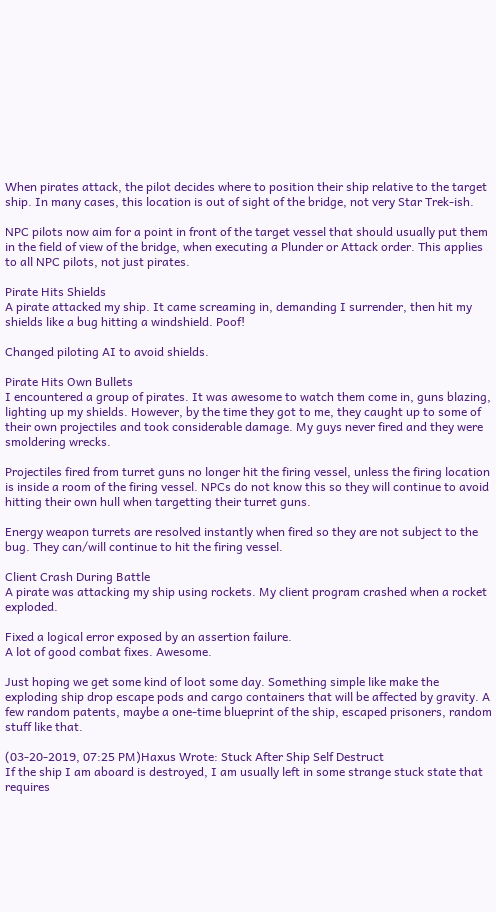When pirates attack, the pilot decides where to position their ship relative to the target ship. In many cases, this location is out of sight of the bridge, not very Star Trek-ish.

NPC pilots now aim for a point in front of the target vessel that should usually put them in the field of view of the bridge, when executing a Plunder or Attack order. This applies to all NPC pilots, not just pirates.

Pirate Hits Shields
A pirate attacked my ship. It came screaming in, demanding I surrender, then hit my shields like a bug hitting a windshield. Poof!

Changed piloting AI to avoid shields.

Pirate Hits Own Bullets
I encountered a group of pirates. It was awesome to watch them come in, guns blazing, lighting up my shields. However, by the time they got to me, they caught up to some of their own projectiles and took considerable damage. My guys never fired and they were smoldering wrecks.

Projectiles fired from turret guns no longer hit the firing vessel, unless the firing location is inside a room of the firing vessel. NPCs do not know this so they will continue to avoid hitting their own hull when targetting their turret guns.

Energy weapon turrets are resolved instantly when fired so they are not subject to the bug. They can/will continue to hit the firing vessel.

Client Crash During Battle
A pirate was attacking my ship using rockets. My client program crashed when a rocket exploded.

Fixed a logical error exposed by an assertion failure.
A lot of good combat fixes. Awesome.

Just hoping we get some kind of loot some day. Something simple like make the exploding ship drop escape pods and cargo containers that will be affected by gravity. A few random patents, maybe a one-time blueprint of the ship, escaped prisoners, random stuff like that.

(03-20-2019, 07:25 PM)Haxus Wrote: Stuck After Ship Self Destruct
If the ship I am aboard is destroyed, I am usually left in some strange stuck state that requires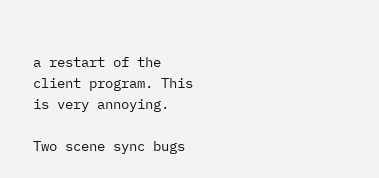a restart of the client program. This is very annoying.

Two scene sync bugs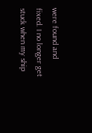were found and fixed. I no longer get stuck when my ship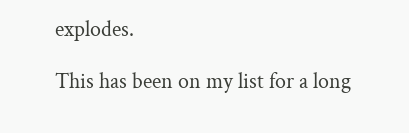explodes.

This has been on my list for a long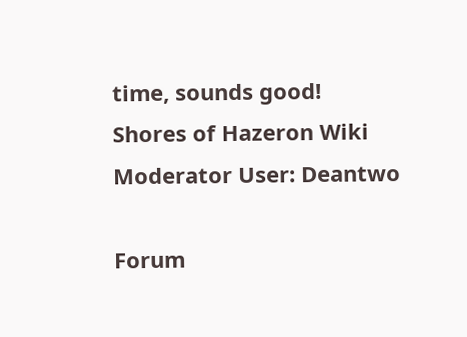time, sounds good!
Shores of Hazeron Wiki Moderator User: Deantwo

Forum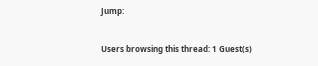Jump:

Users browsing this thread: 1 Guest(s)